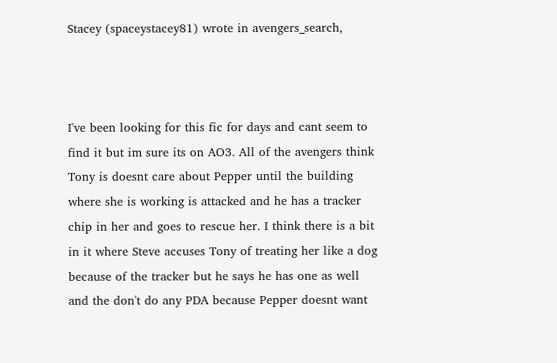Stacey (spaceystacey81) wrote in avengers_search,



I've been looking for this fic for days and cant seem to find it but im sure its on AO3. All of the avengers think Tony is doesnt care about Pepper until the building where she is working is attacked and he has a tracker chip in her and goes to rescue her. I think there is a bit in it where Steve accuses Tony of treating her like a dog because of the tracker but he says he has one as well and the don't do any PDA because Pepper doesnt want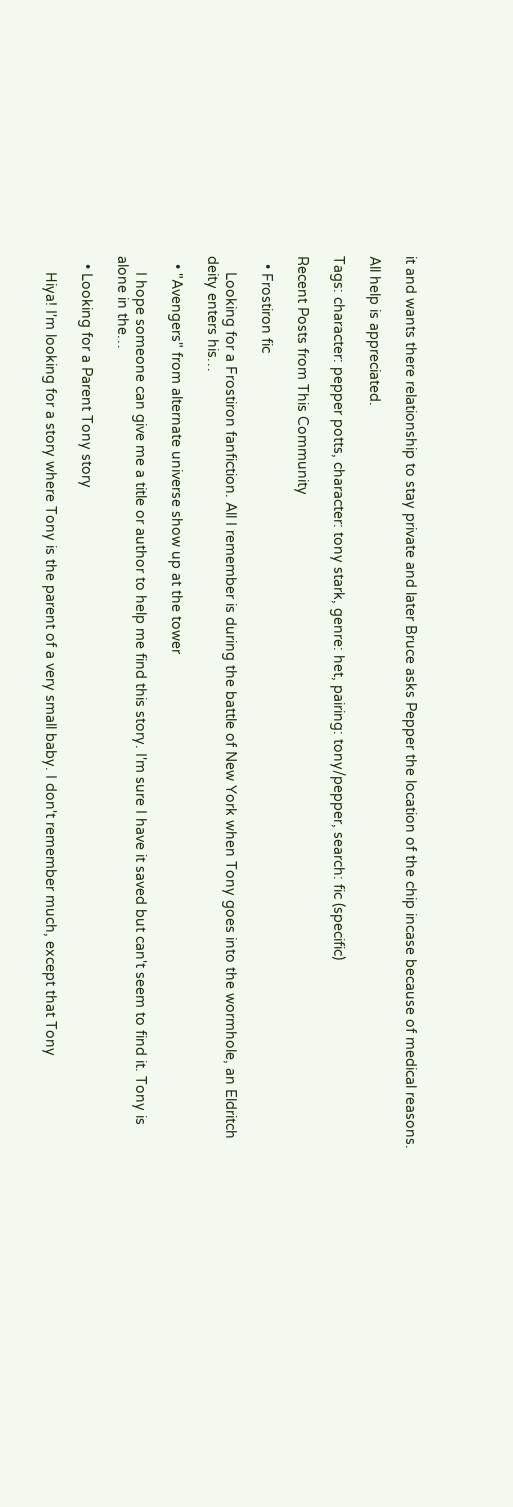it and wants there relationship to stay private and later Bruce asks Pepper the location of the chip incase because of medical reasons.

All help is appreciated.

Tags: character: pepper potts, character: tony stark, genre: het, pairing: tony/pepper, search: fic (specific)

Recent Posts from This Community

  • Frostiron fic

    Looking for a Frostiron fanfiction. All I remember is during the battle of New York when Tony goes into the wormhole, an Eldritch deity enters his…

  • "Avengers" from alternate universe show up at the tower

    I hope someone can give me a title or author to help me find this story. I'm sure I have it saved but can't seem to find it. Tony is alone in the…

  • Looking for a Parent Tony story

    Hiya! I'm looking for a story where Tony is the parent of a very small baby. I don't remember much, except that Tony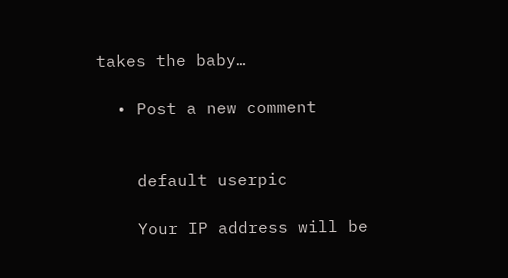takes the baby…

  • Post a new comment


    default userpic

    Your IP address will be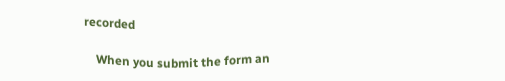recorded

    When you submit the form an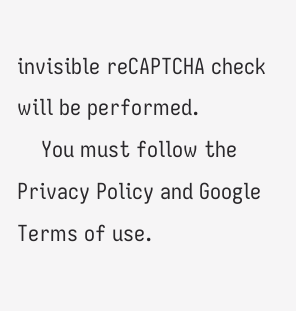invisible reCAPTCHA check will be performed.
    You must follow the Privacy Policy and Google Terms of use.